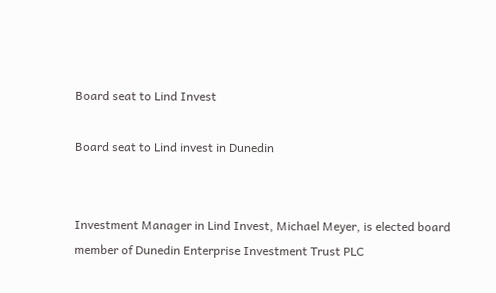Board seat to Lind Invest

Board seat to Lind invest in Dunedin


Investment Manager in Lind Invest, Michael Meyer, is elected board member of Dunedin Enterprise Investment Trust PLC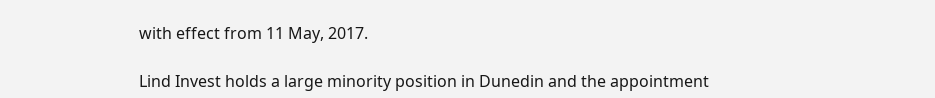with effect from 11 May, 2017.

Lind Invest holds a large minority position in Dunedin and the appointment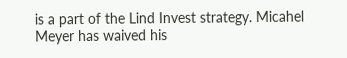is a part of the Lind Invest strategy. Micahel Meyer has waived his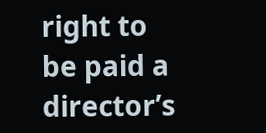right to be paid a director’s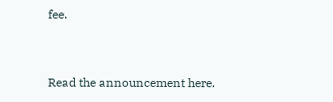fee.


Read the announcement here.